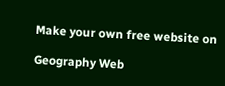Make your own free website on

Geography Web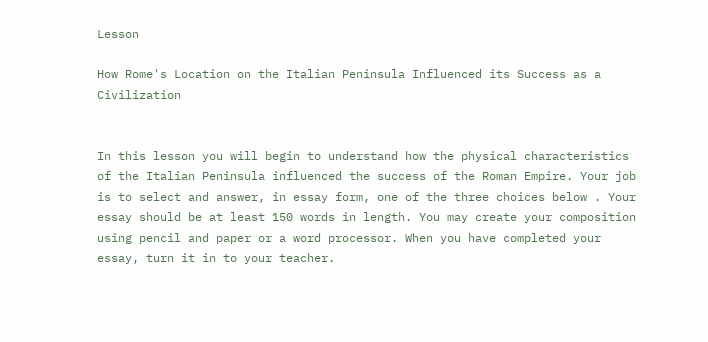Lesson

How Rome's Location on the Italian Peninsula Influenced its Success as a Civilization


In this lesson you will begin to understand how the physical characteristics of the Italian Peninsula influenced the success of the Roman Empire. Your job is to select and answer, in essay form, one of the three choices below . Your essay should be at least 150 words in length. You may create your composition using pencil and paper or a word processor. When you have completed your essay, turn it in to your teacher.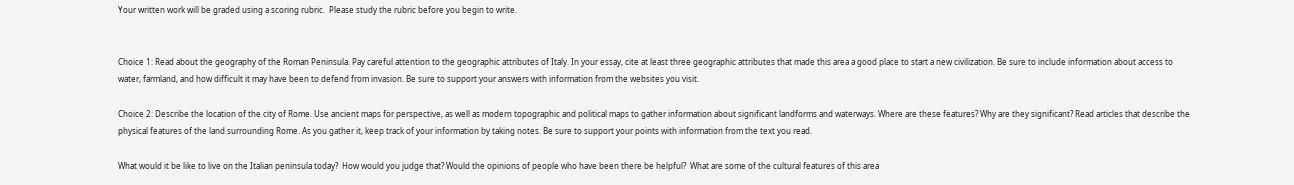Your written work will be graded using a scoring rubric.  Please study the rubric before you begin to write.


Choice 1: Read about the geography of the Roman Peninsula. Pay careful attention to the geographic attributes of Italy. In your essay, cite at least three geographic attributes that made this area a good place to start a new civilization. Be sure to include information about access to water, farmland, and how difficult it may have been to defend from invasion. Be sure to support your answers with information from the websites you visit.

Choice 2: Describe the location of the city of Rome. Use ancient maps for perspective, as well as modern topographic and political maps to gather information about significant landforms and waterways. Where are these features? Why are they significant? Read articles that describe the physical features of the land surrounding Rome. As you gather it, keep track of your information by taking notes. Be sure to support your points with information from the text you read.

What would it be like to live on the Italian peninsula today?  How would you judge that? Would the opinions of people who have been there be helpful?  What are some of the cultural features of this area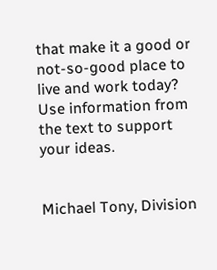that make it a good or not-so-good place to live and work today? Use information from the text to support your ideas.


Michael Tony, Division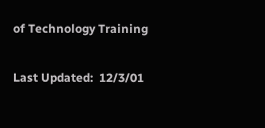of Technology Training

Last Updated:  12/3/01